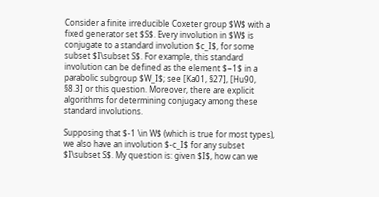Consider a finite irreducible Coxeter group $W$ with a fixed generator set $S$. Every involution in $W$ is conjugate to a standard involution $c_I$, for some subset $I\subset S$. For example, this standard involution can be defined as the element $−1$ in a parabolic subgroup $W_I$; see [Ka01, §27], [Hu90, §8.3] or this question. Moreover, there are explicit algorithms for determining conjugacy among these standard involutions.

Supposing that $-1 \in W$ (which is true for most types), we also have an involution $-c_I$ for any subset $I\subset S$. My question is: given $I$, how can we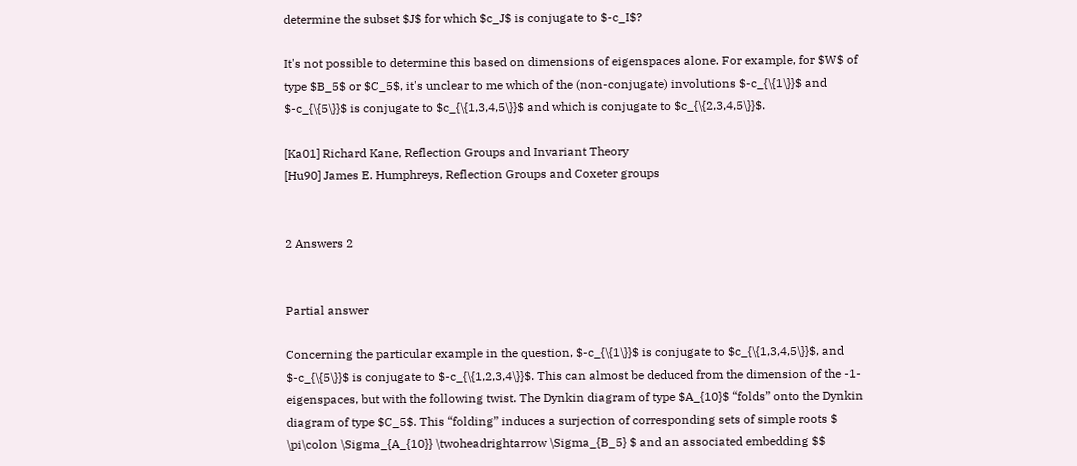determine the subset $J$ for which $c_J$ is conjugate to $-c_I$?

It's not possible to determine this based on dimensions of eigenspaces alone. For example, for $W$ of type $B_5$ or $C_5$, it's unclear to me which of the (non-conjugate) involutions $-c_{\{1\}}$ and $-c_{\{5\}}$ is conjugate to $c_{\{1,3,4,5\}}$ and which is conjugate to $c_{\{2,3,4,5\}}$.

[Ka01] Richard Kane, Reflection Groups and Invariant Theory
[Hu90] James E. Humphreys, Reflection Groups and Coxeter groups


2 Answers 2


Partial answer

Concerning the particular example in the question, $-c_{\{1\}}$ is conjugate to $c_{\{1,3,4,5\}}$, and $-c_{\{5\}}$ is conjugate to $-c_{\{1,2,3,4\}}$. This can almost be deduced from the dimension of the -1-eigenspaces, but with the following twist. The Dynkin diagram of type $A_{10}$ “folds” onto the Dynkin diagram of type $C_5$. This “folding” induces a surjection of corresponding sets of simple roots $ \pi\colon \Sigma_{A_{10}} \twoheadrightarrow \Sigma_{B_5} $ and an associated embedding $$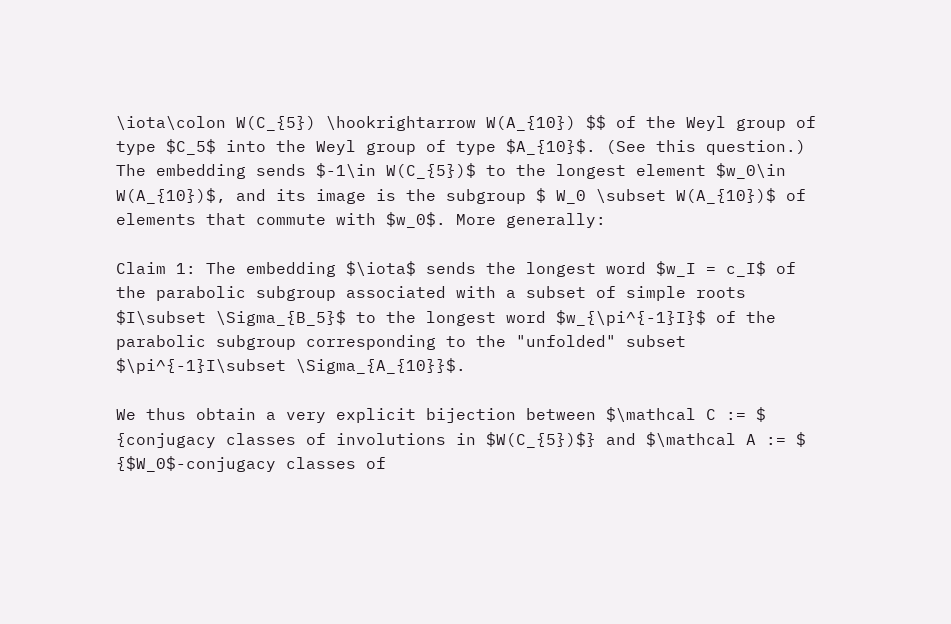\iota\colon W(C_{5}) \hookrightarrow W(A_{10}) $$ of the Weyl group of type $C_5$ into the Weyl group of type $A_{10}$. (See this question.) The embedding sends $-1\in W(C_{5})$ to the longest element $w_0\in W(A_{10})$, and its image is the subgroup $ W_0 \subset W(A_{10})$ of elements that commute with $w_0$. More generally:

Claim 1: The embedding $\iota$ sends the longest word $w_I = c_I$ of the parabolic subgroup associated with a subset of simple roots $I\subset \Sigma_{B_5}$ to the longest word $w_{\pi^{-1}I}$ of the parabolic subgroup corresponding to the "unfolded" subset $\pi^{-1}I\subset \Sigma_{A_{10}}$.

We thus obtain a very explicit bijection between $\mathcal C := $ {conjugacy classes of involutions in $W(C_{5})$} and $\mathcal A := $ {$W_0$-conjugacy classes of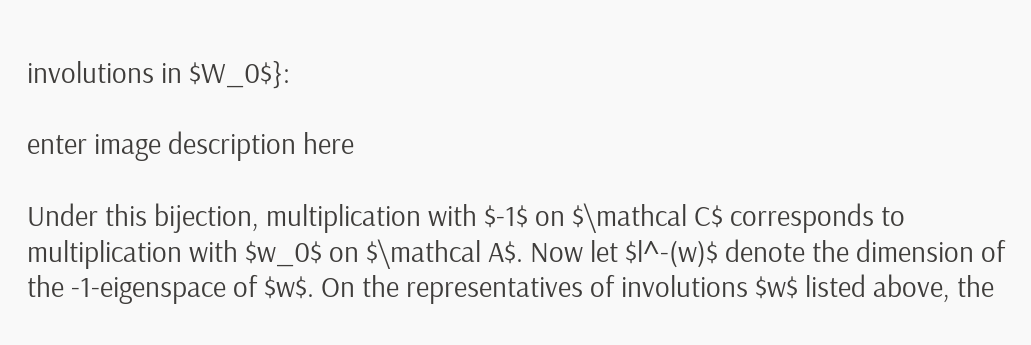involutions in $W_0$}:

enter image description here

Under this bijection, multiplication with $-1$ on $\mathcal C$ corresponds to multiplication with $w_0$ on $\mathcal A$. Now let $l^-(w)$ denote the dimension of the -1-eigenspace of $w$. On the representatives of involutions $w$ listed above, the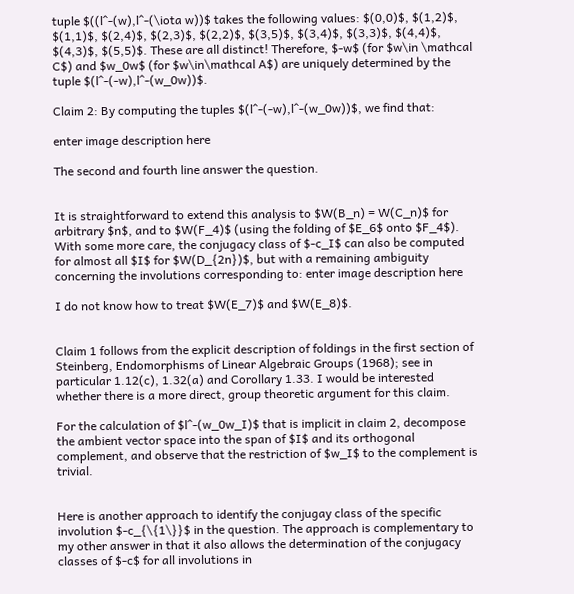tuple $((l^-(w),l^-(\iota w))$ takes the following values: $(0,0)$, $(1,2)$, $(1,1)$, $(2,4)$, $(2,3)$, $(2,2)$, $(3,5)$, $(3,4)$, $(3,3)$, $(4,4)$, $(4,3)$, $(5,5)$. These are all distinct! Therefore, $-w$ (for $w\in \mathcal C$) and $w_0w$ (for $w\in\mathcal A$) are uniquely determined by the tuple $(l^-(-w),l^-(w_0w))$.

Claim 2: By computing the tuples $(l^-(-w),l^-(w_0w))$, we find that:

enter image description here

The second and fourth line answer the question.


It is straightforward to extend this analysis to $W(B_n) = W(C_n)$ for arbitrary $n$, and to $W(F_4)$ (using the folding of $E_6$ onto $F_4$). With some more care, the conjugacy class of $-c_I$ can also be computed for almost all $I$ for $W(D_{2n})$, but with a remaining ambiguity concerning the involutions corresponding to: enter image description here

I do not know how to treat $W(E_7)$ and $W(E_8)$.


Claim 1 follows from the explicit description of foldings in the first section of Steinberg, Endomorphisms of Linear Algebraic Groups (1968); see in particular 1.12(c), 1.32(a) and Corollary 1.33. I would be interested whether there is a more direct, group theoretic argument for this claim.

For the calculation of $l^-(w_0w_I)$ that is implicit in claim 2, decompose the ambient vector space into the span of $I$ and its orthogonal complement, and observe that the restriction of $w_I$ to the complement is trivial.


Here is another approach to identify the conjugay class of the specific involution $-c_{\{1\}}$ in the question. The approach is complementary to my other answer in that it also allows the determination of the conjugacy classes of $-c$ for all involutions in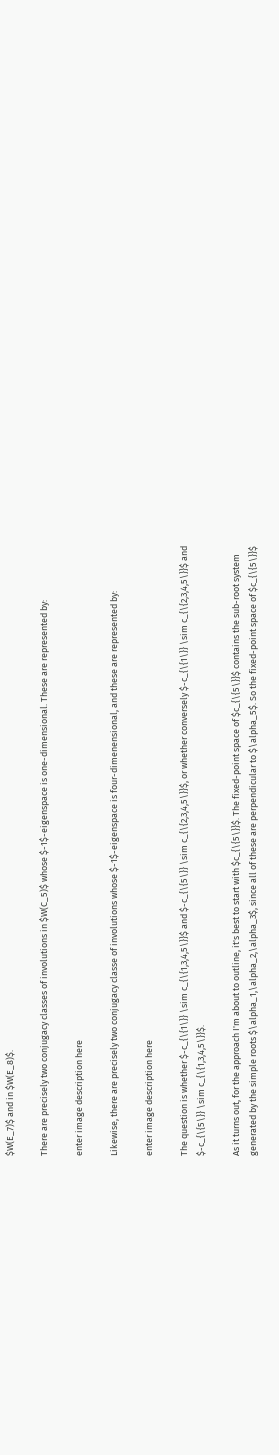$W(E_7)$ and in $W(E_8)$.

There are precisely two conjugacy classes of involutions in $W(C_5)$ whose $-1$-eigenspace is one-dimensional. These are represented by:

enter image description here

Likewise, there are precisely two conjugacy classe of involutions whose $-1$-eigenspace is four-dimenensional, and these are represented by:

enter image description here

The question is whether $-c_{\{1\}} \sim c_{\{1,3,4,5\}}$ and $-c_{\{5\}} \sim c_{\{2,3,4,5\}}$, or whether conversely $-c_{\{1\}} \sim c_{\{2,3,4,5\}}$ and $-c_{\{5\}} \sim c_{\{1,3,4,5\}}$.

As it turns out, for the approach I'm about to outline, it's best to start with $c_{\{5\}}$. The fixed-point space of $c_{\{5\}}$ contains the sub-root system generated by the simple roots $\alpha_1,\alpha_2,\alpha_3$, since all of these are perpendicular to $\alpha_5$. So the fixed-point space of $c_{\{5\}}$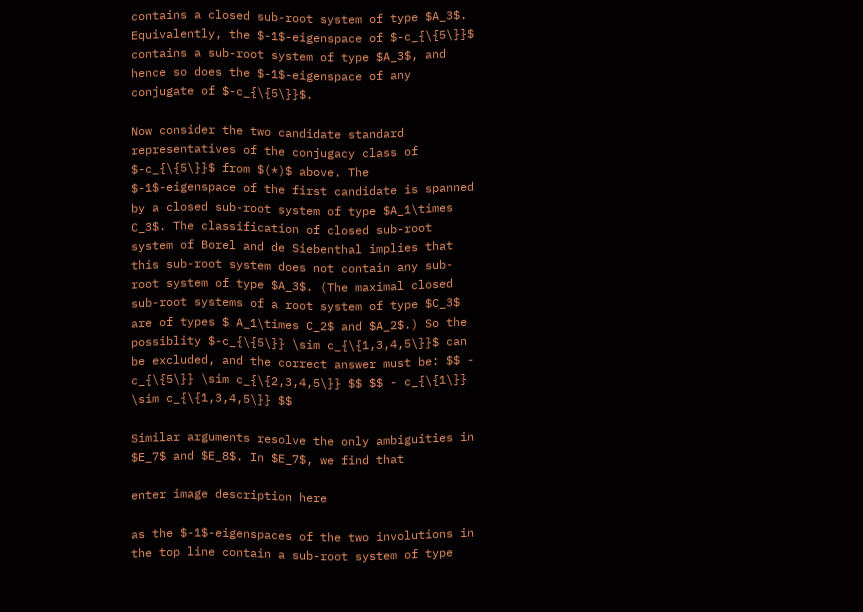contains a closed sub-root system of type $A_3$. Equivalently, the $-1$-eigenspace of $-c_{\{5\}}$ contains a sub-root system of type $A_3$, and hence so does the $-1$-eigenspace of any conjugate of $-c_{\{5\}}$.

Now consider the two candidate standard representatives of the conjugacy class of $-c_{\{5\}}$ from $(*)$ above. The $-1$-eigenspace of the first candidate is spanned by a closed sub-root system of type $A_1\times C_3$. The classification of closed sub-root system of Borel and de Siebenthal implies that this sub-root system does not contain any sub-root system of type $A_3$. (The maximal closed sub-root systems of a root system of type $C_3$ are of types $ A_1\times C_2$ and $A_2$.) So the possiblity $-c_{\{5\}} \sim c_{\{1,3,4,5\}}$ can be excluded, and the correct answer must be: $$ - c_{\{5\}} \sim c_{\{2,3,4,5\}} $$ $$ - c_{\{1\}} \sim c_{\{1,3,4,5\}} $$

Similar arguments resolve the only ambiguities in $E_7$ and $E_8$. In $E_7$, we find that

enter image description here

as the $-1$-eigenspaces of the two involutions in the top line contain a sub-root system of type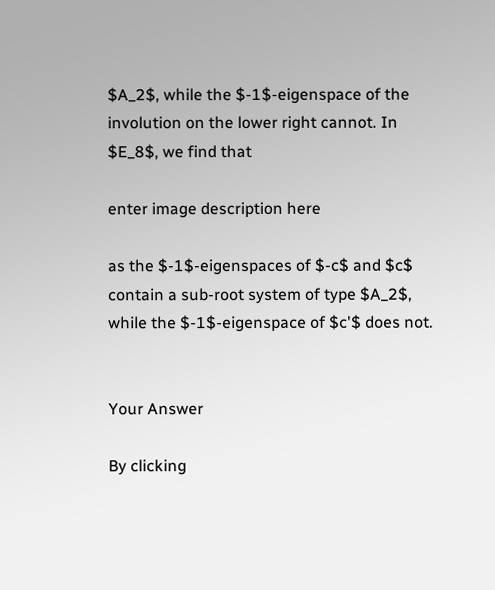$A_2$, while the $-1$-eigenspace of the involution on the lower right cannot. In $E_8$, we find that

enter image description here

as the $-1$-eigenspaces of $-c$ and $c$ contain a sub-root system of type $A_2$, while the $-1$-eigenspace of $c'$ does not.


Your Answer

By clicking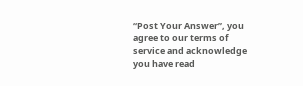“Post Your Answer”, you agree to our terms of service and acknowledge you have read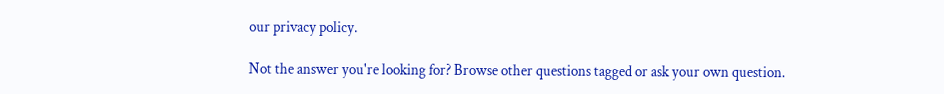our privacy policy.

Not the answer you're looking for? Browse other questions tagged or ask your own question.